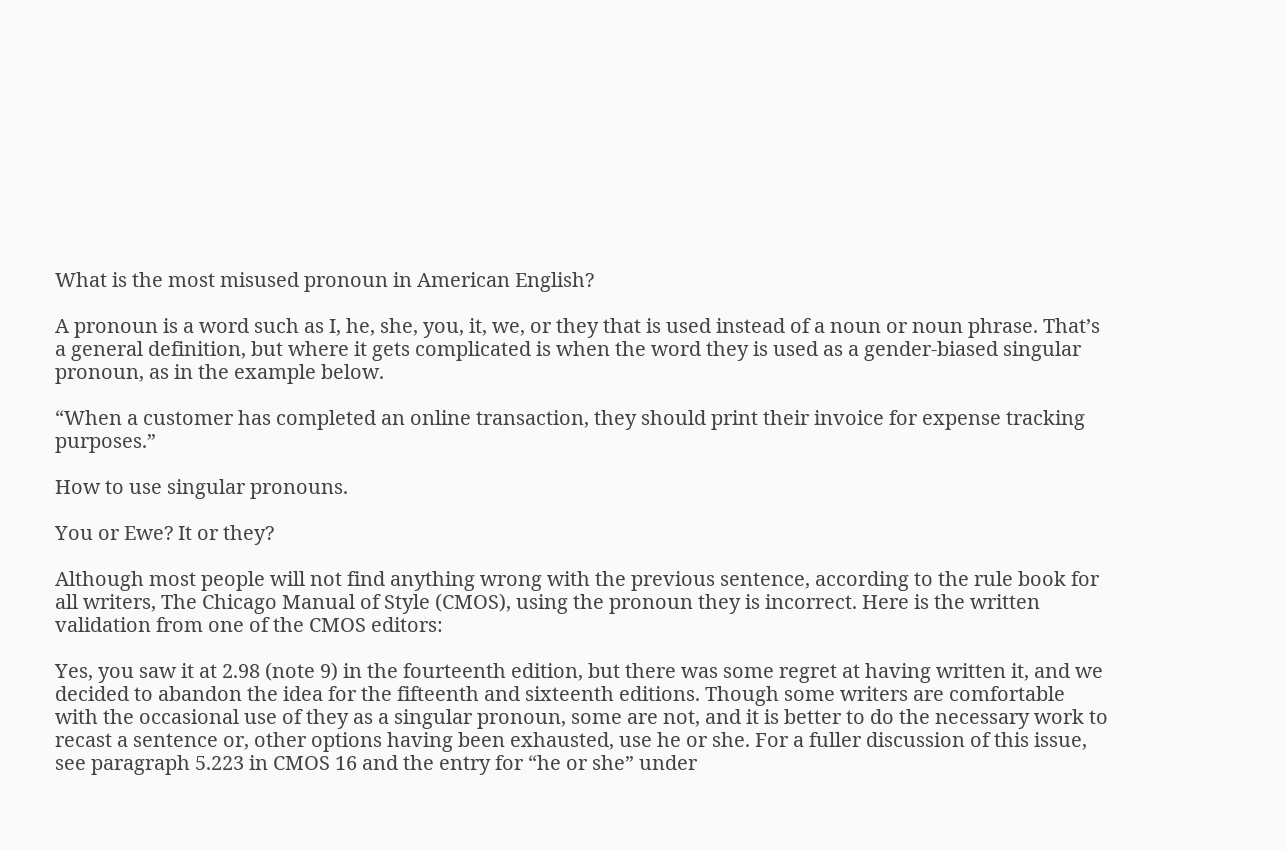What is the most misused pronoun in American English?

A pronoun is a word such as I, he, she, you, it, we, or they that is used instead of a noun or noun phrase. That’s a general definition, but where it gets complicated is when the word they is used as a gender-biased singular pronoun, as in the example below.

“When a customer has completed an online transaction, they should print their invoice for expense tracking purposes.”

How to use singular pronouns.

You or Ewe? It or they?

Although most people will not find anything wrong with the previous sentence, according to the rule book for all writers, The Chicago Manual of Style (CMOS), using the pronoun they is incorrect. Here is the written validation from one of the CMOS editors:

Yes, you saw it at 2.98 (note 9) in the fourteenth edition, but there was some regret at having written it, and we decided to abandon the idea for the fifteenth and sixteenth editions. Though some writers are comfortable with the occasional use of they as a singular pronoun, some are not, and it is better to do the necessary work to recast a sentence or, other options having been exhausted, use he or she. For a fuller discussion of this issue, see paragraph 5.223 in CMOS 16 and the entry for “he or she” under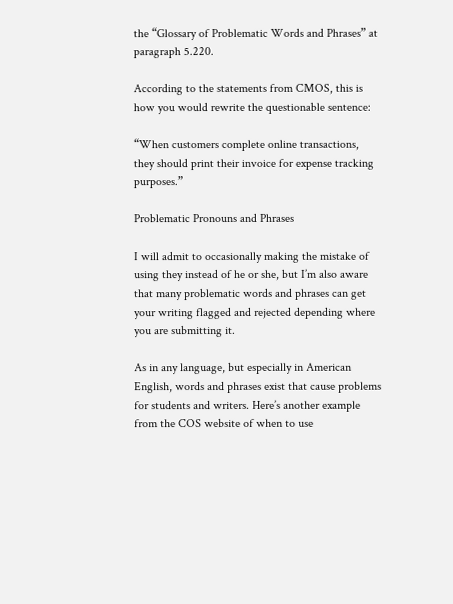the “Glossary of Problematic Words and Phrases” at paragraph 5.220.

According to the statements from CMOS, this is how you would rewrite the questionable sentence:

“When customers complete online transactions, they should print their invoice for expense tracking purposes.”

Problematic Pronouns and Phrases

I will admit to occasionally making the mistake of using they instead of he or she, but I’m also aware that many problematic words and phrases can get your writing flagged and rejected depending where you are submitting it.

As in any language, but especially in American English, words and phrases exist that cause problems for students and writers. Here’s another example from the COS website of when to use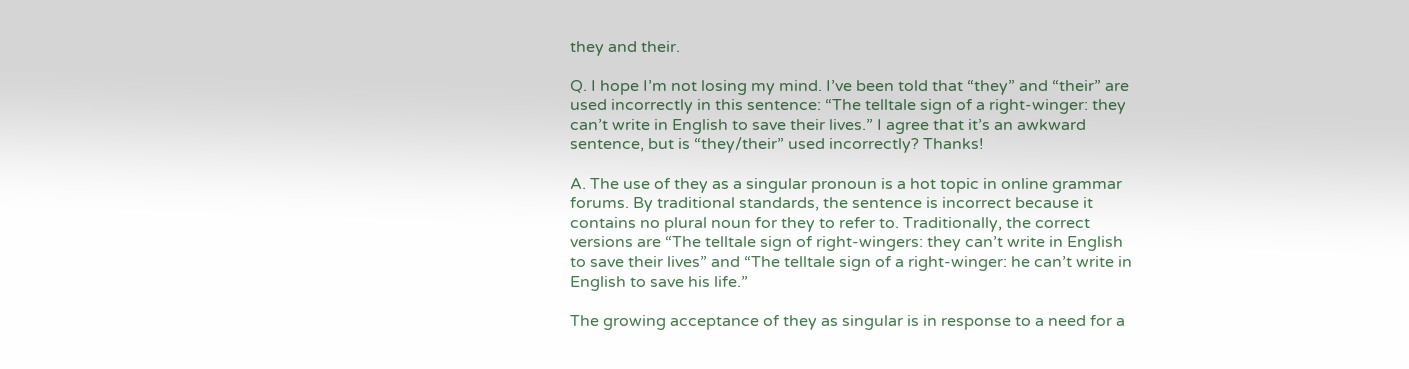they and their.

Q. I hope I’m not losing my mind. I’ve been told that “they” and “their” are used incorrectly in this sentence: “The telltale sign of a right-winger: they can’t write in English to save their lives.” I agree that it’s an awkward sentence, but is “they/their” used incorrectly? Thanks!

A. The use of they as a singular pronoun is a hot topic in online grammar forums. By traditional standards, the sentence is incorrect because it contains no plural noun for they to refer to. Traditionally, the correct versions are “The telltale sign of right-wingers: they can’t write in English to save their lives” and “The telltale sign of a right-winger: he can’t write in English to save his life.”

The growing acceptance of they as singular is in response to a need for a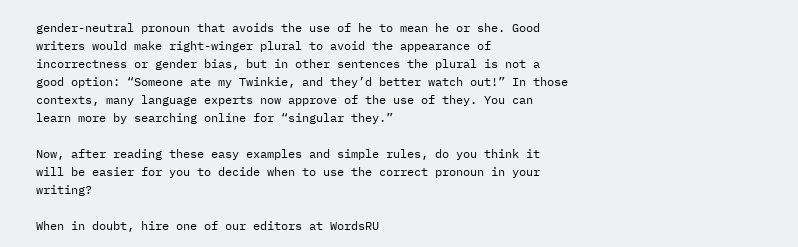gender-neutral pronoun that avoids the use of he to mean he or she. Good writers would make right-winger plural to avoid the appearance of incorrectness or gender bias, but in other sentences the plural is not a good option: “Someone ate my Twinkie, and they’d better watch out!” In those contexts, many language experts now approve of the use of they. You can learn more by searching online for “singular they.”

Now, after reading these easy examples and simple rules, do you think it will be easier for you to decide when to use the correct pronoun in your writing?

When in doubt, hire one of our editors at WordsRU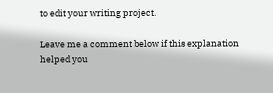to edit your writing project.

Leave me a comment below if this explanation helped you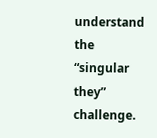understand the “singular they” challenge.